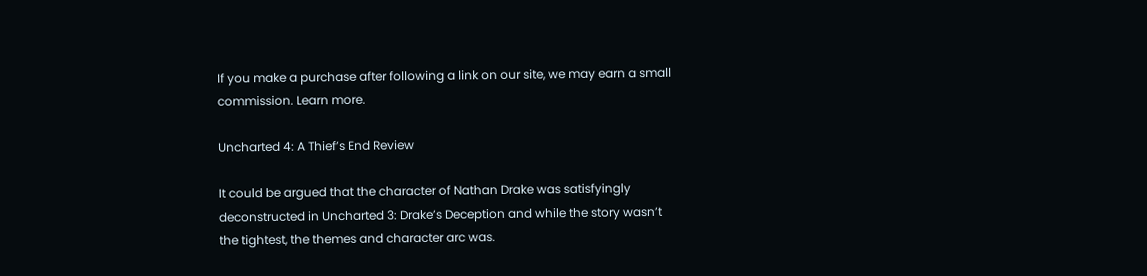If you make a purchase after following a link on our site, we may earn a small commission. Learn more.

Uncharted 4: A Thief’s End Review

It could be argued that the character of Nathan Drake was satisfyingly deconstructed in Uncharted 3: Drake’s Deception and while the story wasn’t the tightest, the themes and character arc was.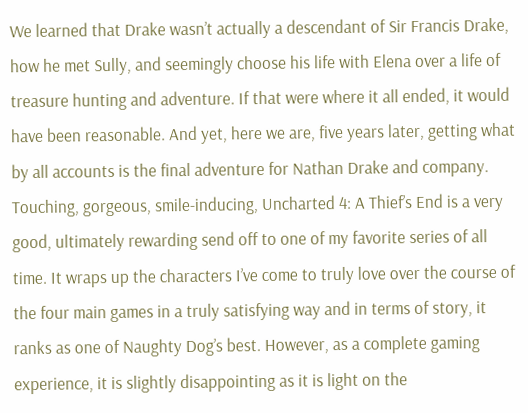We learned that Drake wasn’t actually a descendant of Sir Francis Drake, how he met Sully, and seemingly choose his life with Elena over a life of treasure hunting and adventure. If that were where it all ended, it would have been reasonable. And yet, here we are, five years later, getting what by all accounts is the final adventure for Nathan Drake and company. Touching, gorgeous, smile-inducing, Uncharted 4: A Thief’s End is a very good, ultimately rewarding send off to one of my favorite series of all time. It wraps up the characters I’ve come to truly love over the course of the four main games in a truly satisfying way and in terms of story, it ranks as one of Naughty Dog’s best. However, as a complete gaming experience, it is slightly disappointing as it is light on the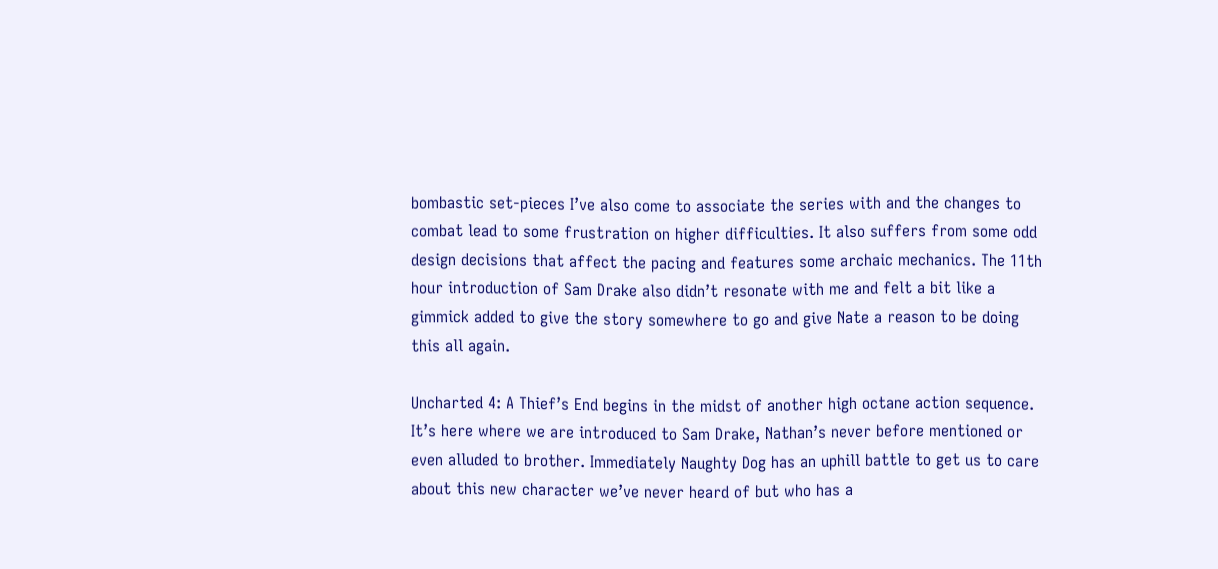bombastic set-pieces I’ve also come to associate the series with and the changes to combat lead to some frustration on higher difficulties. It also suffers from some odd design decisions that affect the pacing and features some archaic mechanics. The 11th hour introduction of Sam Drake also didn’t resonate with me and felt a bit like a gimmick added to give the story somewhere to go and give Nate a reason to be doing this all again.

Uncharted 4: A Thief’s End begins in the midst of another high octane action sequence. It’s here where we are introduced to Sam Drake, Nathan’s never before mentioned or even alluded to brother. Immediately Naughty Dog has an uphill battle to get us to care about this new character we’ve never heard of but who has a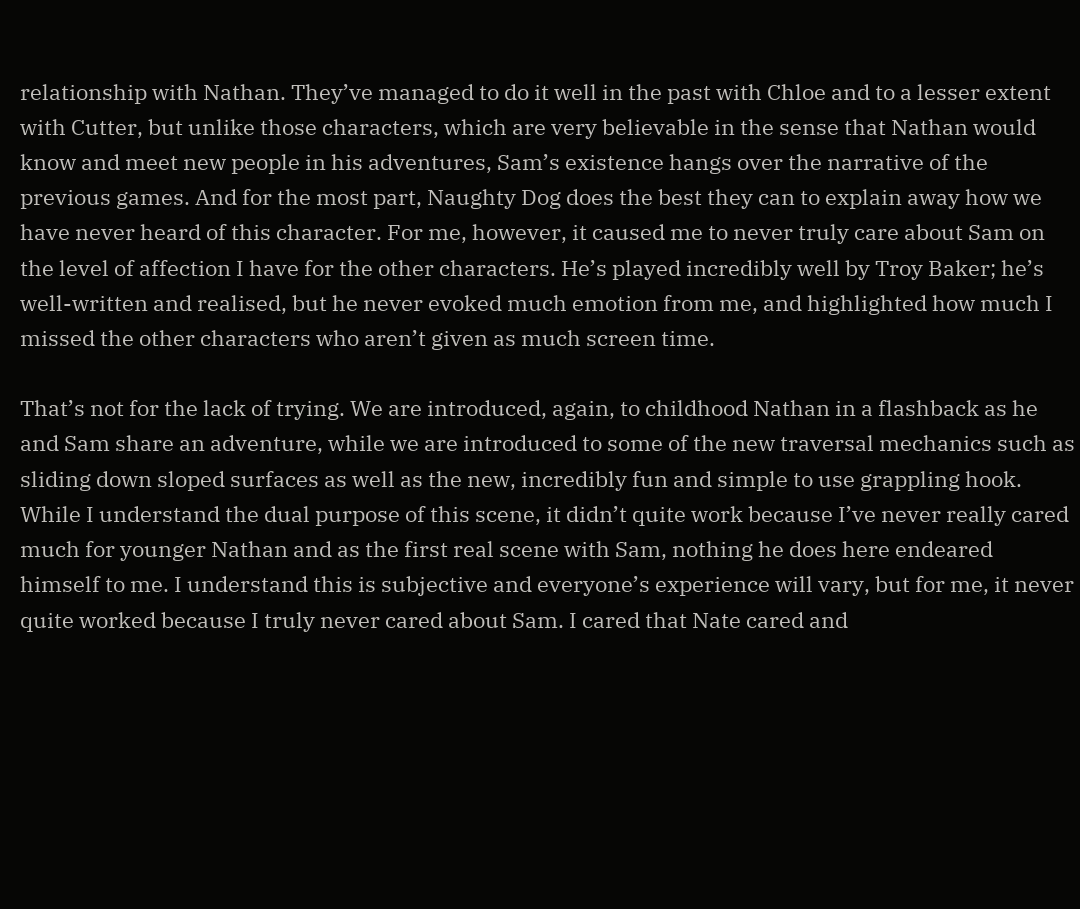relationship with Nathan. They’ve managed to do it well in the past with Chloe and to a lesser extent with Cutter, but unlike those characters, which are very believable in the sense that Nathan would know and meet new people in his adventures, Sam’s existence hangs over the narrative of the previous games. And for the most part, Naughty Dog does the best they can to explain away how we have never heard of this character. For me, however, it caused me to never truly care about Sam on the level of affection I have for the other characters. He’s played incredibly well by Troy Baker; he’s well-written and realised, but he never evoked much emotion from me, and highlighted how much I missed the other characters who aren’t given as much screen time.

That’s not for the lack of trying. We are introduced, again, to childhood Nathan in a flashback as he and Sam share an adventure, while we are introduced to some of the new traversal mechanics such as sliding down sloped surfaces as well as the new, incredibly fun and simple to use grappling hook. While I understand the dual purpose of this scene, it didn’t quite work because I’ve never really cared much for younger Nathan and as the first real scene with Sam, nothing he does here endeared himself to me. I understand this is subjective and everyone’s experience will vary, but for me, it never quite worked because I truly never cared about Sam. I cared that Nate cared and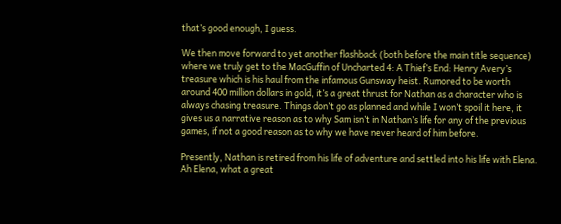that’s good enough, I guess.

We then move forward to yet another flashback (both before the main title sequence) where we truly get to the MacGuffin of Uncharted 4: A Thief’s End: Henry Avery’s treasure which is his haul from the infamous Gunsway heist. Rumored to be worth around 400 million dollars in gold, it’s a great thrust for Nathan as a character who is always chasing treasure. Things don’t go as planned and while I won’t spoil it here, it gives us a narrative reason as to why Sam isn’t in Nathan’s life for any of the previous games, if not a good reason as to why we have never heard of him before.

Presently, Nathan is retired from his life of adventure and settled into his life with Elena. Ah Elena, what a great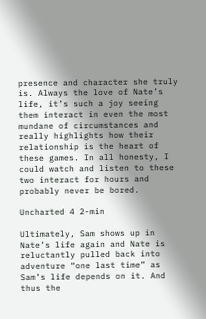presence and character she truly is. Always the love of Nate’s life, it’s such a joy seeing them interact in even the most mundane of circumstances and really highlights how their relationship is the heart of these games. In all honesty, I could watch and listen to these two interact for hours and probably never be bored.

Uncharted 4 2-min

Ultimately, Sam shows up in Nate’s life again and Nate is reluctantly pulled back into adventure “one last time” as Sam’s life depends on it. And thus the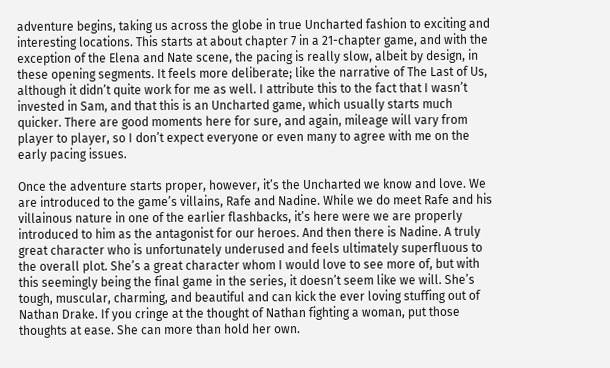adventure begins, taking us across the globe in true Uncharted fashion to exciting and interesting locations. This starts at about chapter 7 in a 21-chapter game, and with the exception of the Elena and Nate scene, the pacing is really slow, albeit by design, in these opening segments. It feels more deliberate; like the narrative of The Last of Us, although it didn’t quite work for me as well. I attribute this to the fact that I wasn’t invested in Sam, and that this is an Uncharted game, which usually starts much quicker. There are good moments here for sure, and again, mileage will vary from player to player, so I don’t expect everyone or even many to agree with me on the early pacing issues.

Once the adventure starts proper, however, it’s the Uncharted we know and love. We are introduced to the game’s villains, Rafe and Nadine. While we do meet Rafe and his villainous nature in one of the earlier flashbacks, it’s here were we are properly introduced to him as the antagonist for our heroes. And then there is Nadine. A truly great character who is unfortunately underused and feels ultimately superfluous to the overall plot. She’s a great character whom I would love to see more of, but with this seemingly being the final game in the series, it doesn’t seem like we will. She’s tough, muscular, charming, and beautiful and can kick the ever loving stuffing out of Nathan Drake. If you cringe at the thought of Nathan fighting a woman, put those thoughts at ease. She can more than hold her own.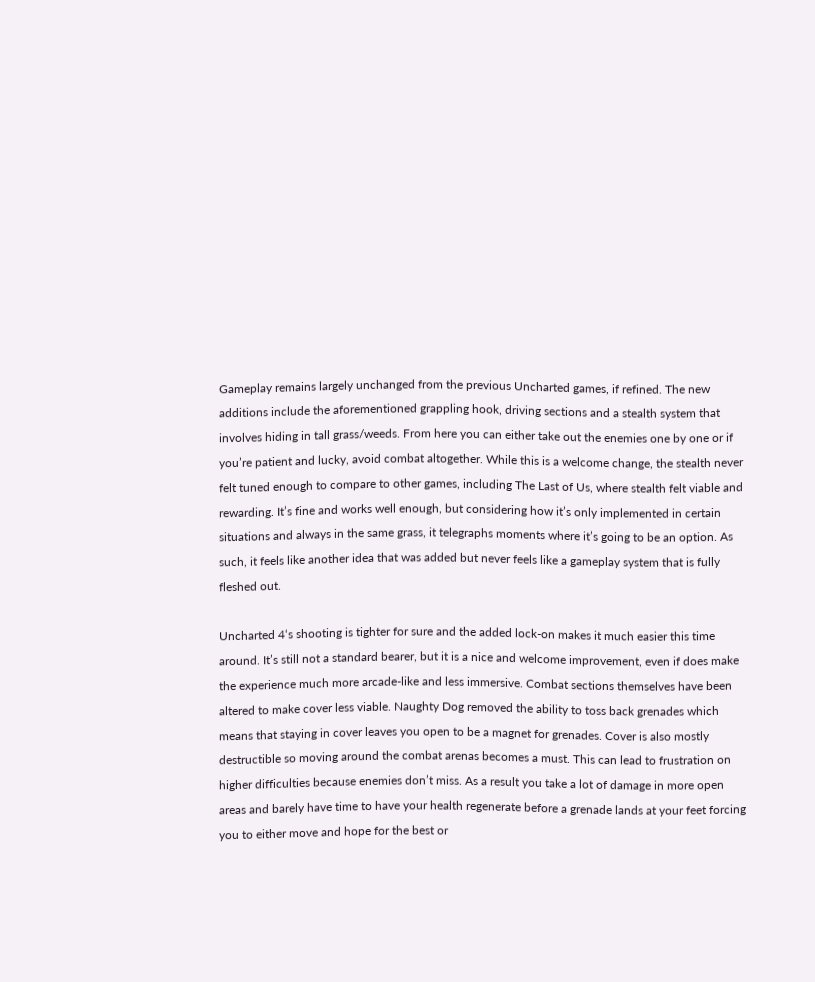Gameplay remains largely unchanged from the previous Uncharted games, if refined. The new additions include the aforementioned grappling hook, driving sections and a stealth system that involves hiding in tall grass/weeds. From here you can either take out the enemies one by one or if you’re patient and lucky, avoid combat altogether. While this is a welcome change, the stealth never felt tuned enough to compare to other games, including The Last of Us, where stealth felt viable and rewarding. It’s fine and works well enough, but considering how it’s only implemented in certain situations and always in the same grass, it telegraphs moments where it’s going to be an option. As such, it feels like another idea that was added but never feels like a gameplay system that is fully fleshed out.

Uncharted 4‘s shooting is tighter for sure and the added lock-on makes it much easier this time around. It’s still not a standard bearer, but it is a nice and welcome improvement, even if does make the experience much more arcade-like and less immersive. Combat sections themselves have been altered to make cover less viable. Naughty Dog removed the ability to toss back grenades which means that staying in cover leaves you open to be a magnet for grenades. Cover is also mostly destructible so moving around the combat arenas becomes a must. This can lead to frustration on higher difficulties because enemies don’t miss. As a result you take a lot of damage in more open areas and barely have time to have your health regenerate before a grenade lands at your feet forcing you to either move and hope for the best or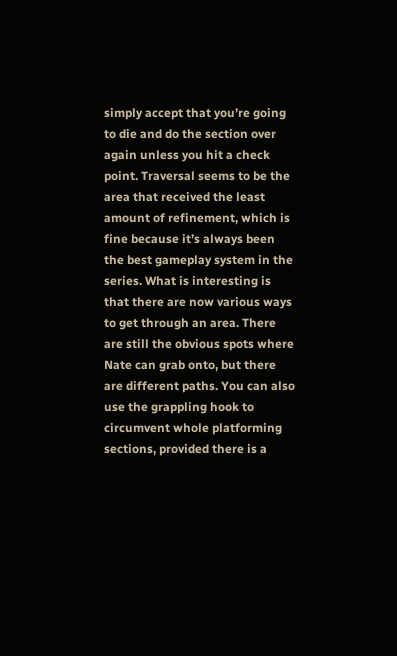simply accept that you’re going to die and do the section over again unless you hit a check point. Traversal seems to be the area that received the least amount of refinement, which is fine because it’s always been the best gameplay system in the series. What is interesting is that there are now various ways to get through an area. There are still the obvious spots where Nate can grab onto, but there are different paths. You can also use the grappling hook to circumvent whole platforming sections, provided there is a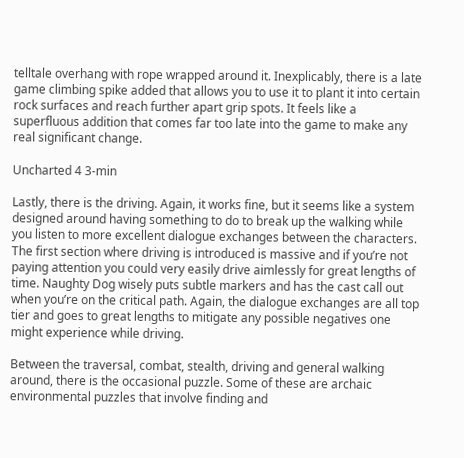telltale overhang with rope wrapped around it. Inexplicably, there is a late game climbing spike added that allows you to use it to plant it into certain rock surfaces and reach further apart grip spots. It feels like a superfluous addition that comes far too late into the game to make any real significant change.

Uncharted 4 3-min

Lastly, there is the driving. Again, it works fine, but it seems like a system designed around having something to do to break up the walking while you listen to more excellent dialogue exchanges between the characters. The first section where driving is introduced is massive and if you’re not paying attention you could very easily drive aimlessly for great lengths of time. Naughty Dog wisely puts subtle markers and has the cast call out when you’re on the critical path. Again, the dialogue exchanges are all top tier and goes to great lengths to mitigate any possible negatives one might experience while driving.

Between the traversal, combat, stealth, driving and general walking around, there is the occasional puzzle. Some of these are archaic environmental puzzles that involve finding and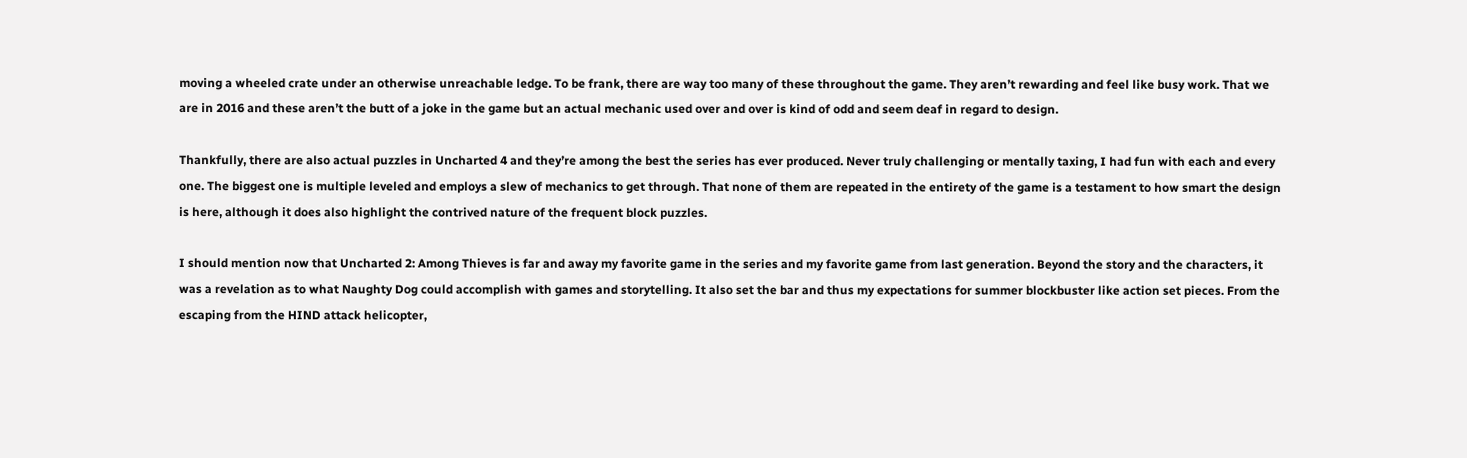moving a wheeled crate under an otherwise unreachable ledge. To be frank, there are way too many of these throughout the game. They aren’t rewarding and feel like busy work. That we are in 2016 and these aren’t the butt of a joke in the game but an actual mechanic used over and over is kind of odd and seem deaf in regard to design.

Thankfully, there are also actual puzzles in Uncharted 4 and they’re among the best the series has ever produced. Never truly challenging or mentally taxing, I had fun with each and every one. The biggest one is multiple leveled and employs a slew of mechanics to get through. That none of them are repeated in the entirety of the game is a testament to how smart the design is here, although it does also highlight the contrived nature of the frequent block puzzles.

I should mention now that Uncharted 2: Among Thieves is far and away my favorite game in the series and my favorite game from last generation. Beyond the story and the characters, it was a revelation as to what Naughty Dog could accomplish with games and storytelling. It also set the bar and thus my expectations for summer blockbuster like action set pieces. From the escaping from the HIND attack helicopter,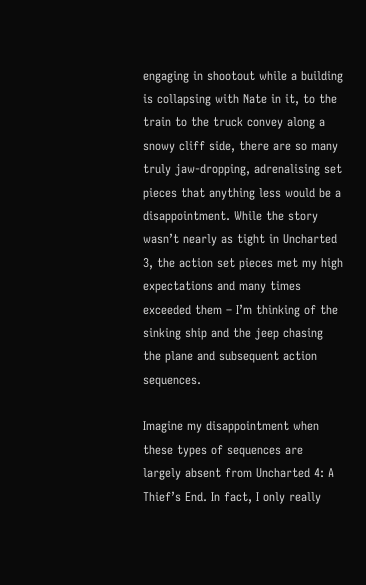engaging in shootout while a building is collapsing with Nate in it, to the train to the truck convey along a snowy cliff side, there are so many truly jaw-dropping, adrenalising set pieces that anything less would be a disappointment. While the story wasn’t nearly as tight in Uncharted 3, the action set pieces met my high expectations and many times exceeded them – I’m thinking of the sinking ship and the jeep chasing the plane and subsequent action sequences.

Imagine my disappointment when these types of sequences are largely absent from Uncharted 4: A Thief’s End. In fact, I only really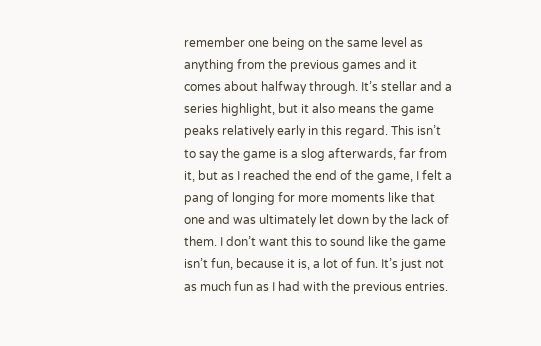remember one being on the same level as anything from the previous games and it comes about halfway through. It’s stellar and a series highlight, but it also means the game peaks relatively early in this regard. This isn’t to say the game is a slog afterwards, far from it, but as I reached the end of the game, I felt a pang of longing for more moments like that one and was ultimately let down by the lack of them. I don’t want this to sound like the game isn’t fun, because it is, a lot of fun. It’s just not as much fun as I had with the previous entries.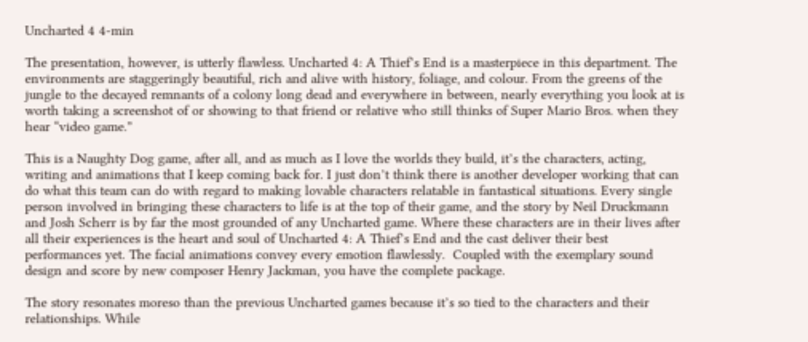Uncharted 4 4-min

The presentation, however, is utterly flawless. Uncharted 4: A Thief’s End is a masterpiece in this department. The environments are staggeringly beautiful, rich and alive with history, foliage, and colour. From the greens of the jungle to the decayed remnants of a colony long dead and everywhere in between, nearly everything you look at is worth taking a screenshot of or showing to that friend or relative who still thinks of Super Mario Bros. when they hear “video game.”

This is a Naughty Dog game, after all, and as much as I love the worlds they build, it’s the characters, acting, writing and animations that I keep coming back for. I just don’t think there is another developer working that can do what this team can do with regard to making lovable characters relatable in fantastical situations. Every single person involved in bringing these characters to life is at the top of their game, and the story by Neil Druckmann and Josh Scherr is by far the most grounded of any Uncharted game. Where these characters are in their lives after all their experiences is the heart and soul of Uncharted 4: A Thief’s End and the cast deliver their best performances yet. The facial animations convey every emotion flawlessly.  Coupled with the exemplary sound design and score by new composer Henry Jackman, you have the complete package.

The story resonates moreso than the previous Uncharted games because it’s so tied to the characters and their relationships. While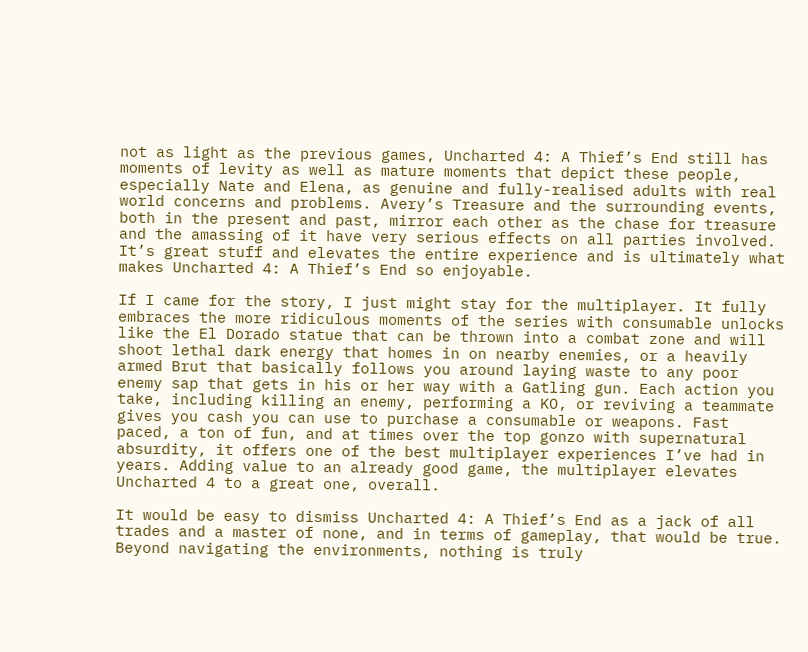not as light as the previous games, Uncharted 4: A Thief’s End still has moments of levity as well as mature moments that depict these people, especially Nate and Elena, as genuine and fully-realised adults with real world concerns and problems. Avery’s Treasure and the surrounding events, both in the present and past, mirror each other as the chase for treasure and the amassing of it have very serious effects on all parties involved. It’s great stuff and elevates the entire experience and is ultimately what makes Uncharted 4: A Thief’s End so enjoyable.

If I came for the story, I just might stay for the multiplayer. It fully embraces the more ridiculous moments of the series with consumable unlocks like the El Dorado statue that can be thrown into a combat zone and will shoot lethal dark energy that homes in on nearby enemies, or a heavily armed Brut that basically follows you around laying waste to any poor enemy sap that gets in his or her way with a Gatling gun. Each action you take, including killing an enemy, performing a KO, or reviving a teammate gives you cash you can use to purchase a consumable or weapons. Fast paced, a ton of fun, and at times over the top gonzo with supernatural absurdity, it offers one of the best multiplayer experiences I’ve had in years. Adding value to an already good game, the multiplayer elevates Uncharted 4 to a great one, overall.

It would be easy to dismiss Uncharted 4: A Thief’s End as a jack of all trades and a master of none, and in terms of gameplay, that would be true. Beyond navigating the environments, nothing is truly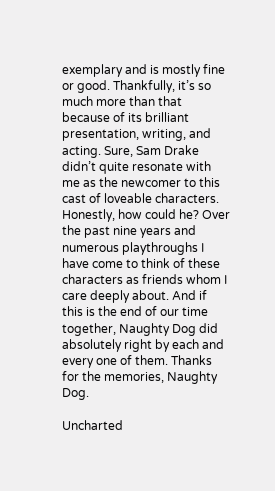exemplary and is mostly fine or good. Thankfully, it’s so much more than that because of its brilliant presentation, writing, and acting. Sure, Sam Drake didn’t quite resonate with me as the newcomer to this cast of loveable characters. Honestly, how could he? Over the past nine years and numerous playthroughs I have come to think of these characters as friends whom I care deeply about. And if this is the end of our time together, Naughty Dog did absolutely right by each and every one of them. Thanks for the memories, Naughty Dog.

Uncharted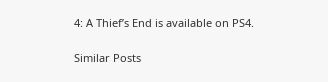4: A Thief’s End is available on PS4.

Similar Posts